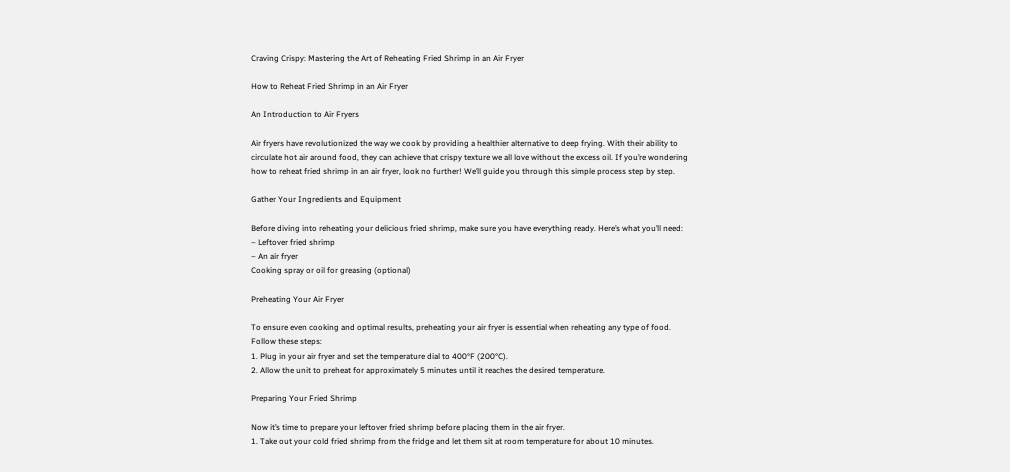Craving Crispy: Mastering the Art of Reheating Fried Shrimp in an Air Fryer

How to Reheat Fried Shrimp in an Air Fryer

An Introduction to Air Fryers

Air fryers have revolutionized the way we cook by providing a healthier alternative to deep frying. With their ability to circulate hot air around food, they can achieve that crispy texture we all love without the excess oil. If you’re wondering how to reheat fried shrimp in an air fryer, look no further! We’ll guide you through this simple process step by step.

Gather Your Ingredients and Equipment

Before diving into reheating your delicious fried shrimp, make sure you have everything ready. Here’s what you’ll need:
– Leftover fried shrimp
– An air fryer
Cooking spray or oil for greasing (optional)

Preheating Your Air Fryer

To ensure even cooking and optimal results, preheating your air fryer is essential when reheating any type of food. Follow these steps:
1. Plug in your air fryer and set the temperature dial to 400°F (200°C).
2. Allow the unit to preheat for approximately 5 minutes until it reaches the desired temperature.

Preparing Your Fried Shrimp

Now it’s time to prepare your leftover fried shrimp before placing them in the air fryer.
1. Take out your cold fried shrimp from the fridge and let them sit at room temperature for about 10 minutes.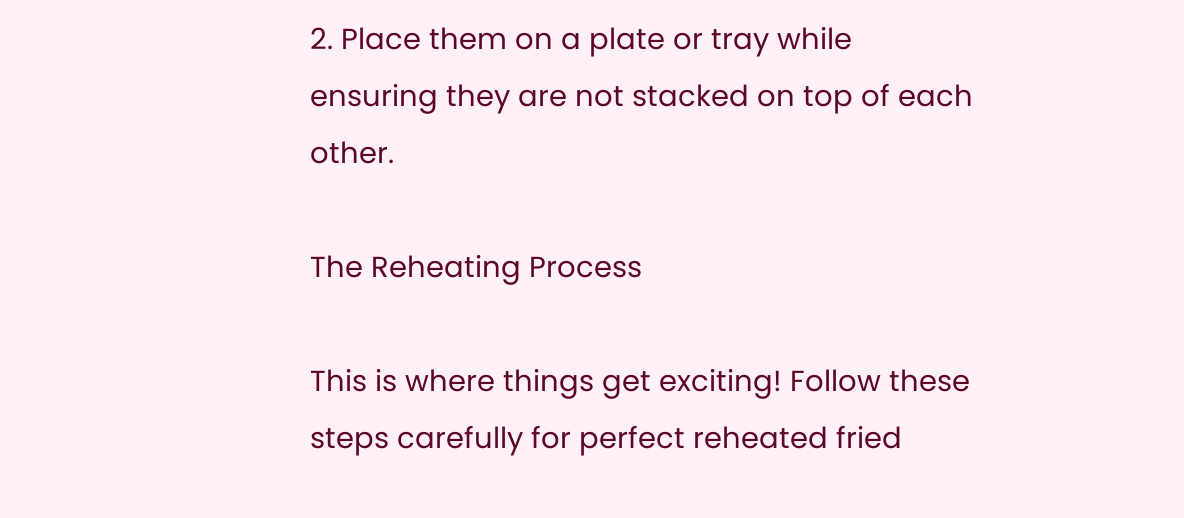2. Place them on a plate or tray while ensuring they are not stacked on top of each other.

The Reheating Process

This is where things get exciting! Follow these steps carefully for perfect reheated fried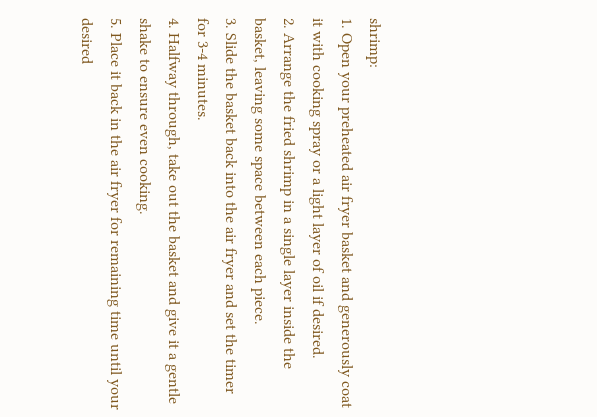shrimp:
1. Open your preheated air fryer basket and generously coat it with cooking spray or a light layer of oil if desired.
2. Arrange the fried shrimp in a single layer inside the basket, leaving some space between each piece.
3. Slide the basket back into the air fryer and set the timer for 3-4 minutes.
4. Halfway through, take out the basket and give it a gentle shake to ensure even cooking.
5. Place it back in the air fryer for remaining time until your desired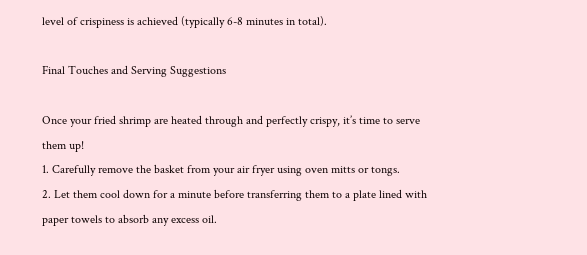level of crispiness is achieved (typically 6-8 minutes in total).

Final Touches and Serving Suggestions

Once your fried shrimp are heated through and perfectly crispy, it’s time to serve them up!
1. Carefully remove the basket from your air fryer using oven mitts or tongs.
2. Let them cool down for a minute before transferring them to a plate lined with paper towels to absorb any excess oil.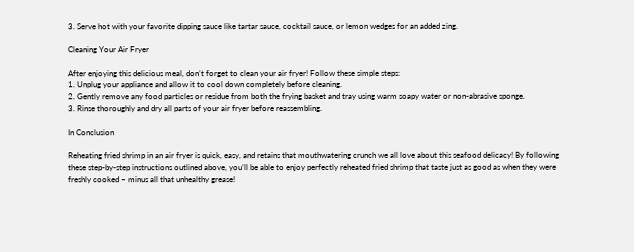3. Serve hot with your favorite dipping sauce like tartar sauce, cocktail sauce, or lemon wedges for an added zing.

Cleaning Your Air Fryer

After enjoying this delicious meal, don’t forget to clean your air fryer! Follow these simple steps:
1. Unplug your appliance and allow it to cool down completely before cleaning.
2. Gently remove any food particles or residue from both the frying basket and tray using warm soapy water or non-abrasive sponge.
3. Rinse thoroughly and dry all parts of your air fryer before reassembling.

In Conclusion

Reheating fried shrimp in an air fryer is quick, easy, and retains that mouthwatering crunch we all love about this seafood delicacy! By following these step-by-step instructions outlined above, you’ll be able to enjoy perfectly reheated fried shrimp that taste just as good as when they were freshly cooked – minus all that unhealthy grease!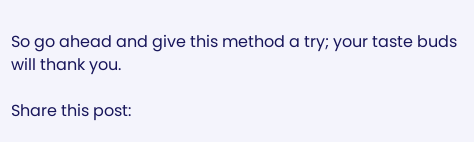So go ahead and give this method a try; your taste buds will thank you.

Share this post: